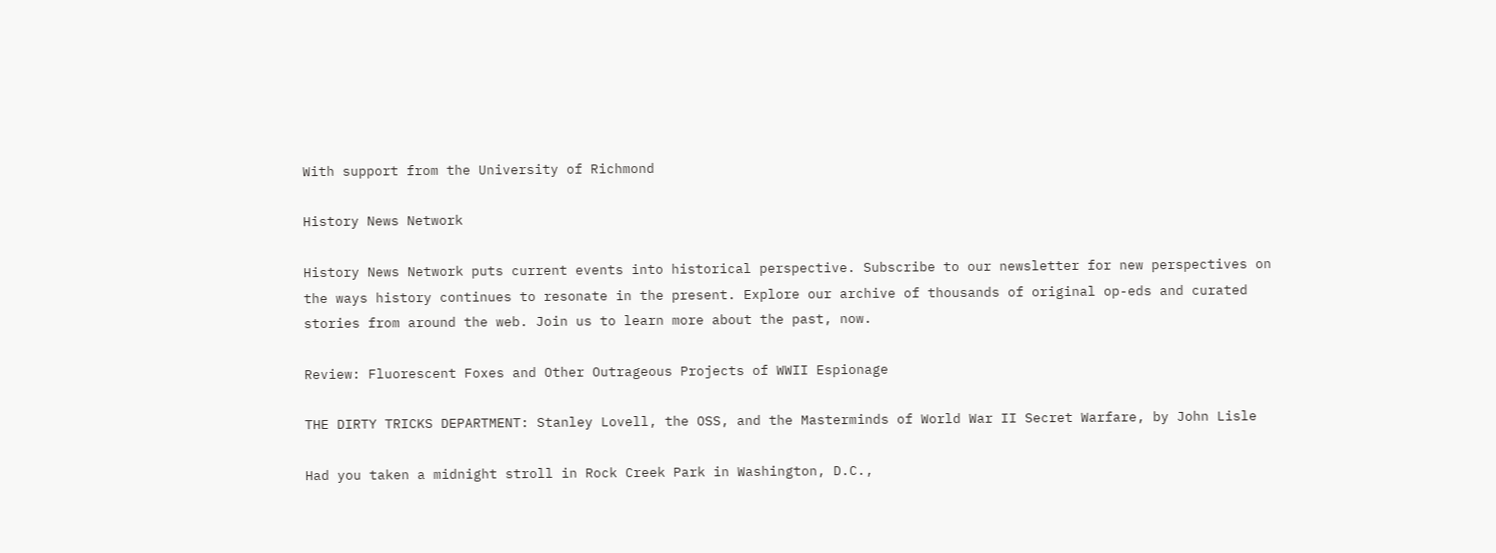With support from the University of Richmond

History News Network

History News Network puts current events into historical perspective. Subscribe to our newsletter for new perspectives on the ways history continues to resonate in the present. Explore our archive of thousands of original op-eds and curated stories from around the web. Join us to learn more about the past, now.

Review: Fluorescent Foxes and Other Outrageous Projects of WWII Espionage

THE DIRTY TRICKS DEPARTMENT: Stanley Lovell, the OSS, and the Masterminds of World War II Secret Warfare, by John Lisle

Had you taken a midnight stroll in Rock Creek Park in Washington, D.C.,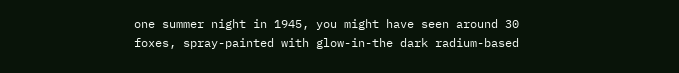one summer night in 1945, you might have seen around 30 foxes, spray-painted with glow-in-the dark radium-based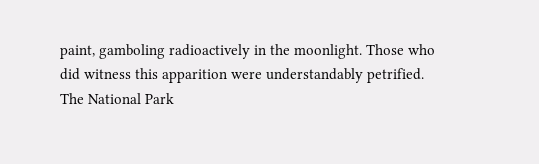paint, gamboling radioactively in the moonlight. Those who did witness this apparition were understandably petrified. The National Park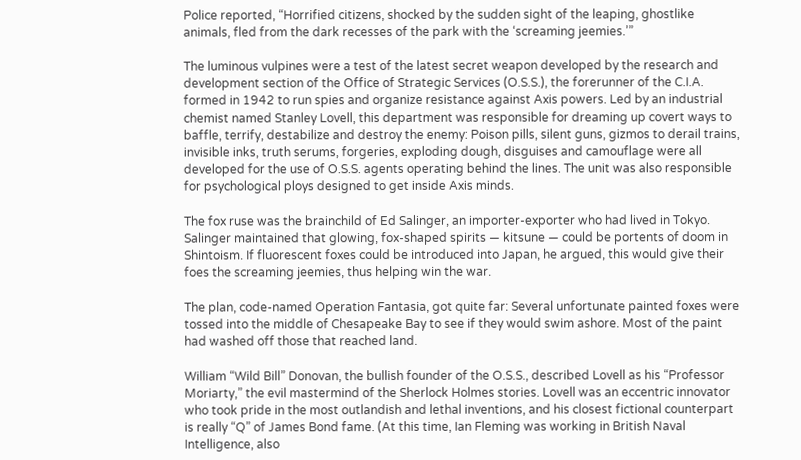Police reported, “Horrified citizens, shocked by the sudden sight of the leaping, ghostlike animals, fled from the dark recesses of the park with the ‘screaming jeemies.’”

The luminous vulpines were a test of the latest secret weapon developed by the research and development section of the Office of Strategic Services (O.S.S.), the forerunner of the C.I.A. formed in 1942 to run spies and organize resistance against Axis powers. Led by an industrial chemist named Stanley Lovell, this department was responsible for dreaming up covert ways to baffle, terrify, destabilize and destroy the enemy: Poison pills, silent guns, gizmos to derail trains, invisible inks, truth serums, forgeries, exploding dough, disguises and camouflage were all developed for the use of O.S.S. agents operating behind the lines. The unit was also responsible for psychological ploys designed to get inside Axis minds.

The fox ruse was the brainchild of Ed Salinger, an importer-exporter who had lived in Tokyo. Salinger maintained that glowing, fox-shaped spirits — kitsune — could be portents of doom in Shintoism. If fluorescent foxes could be introduced into Japan, he argued, this would give their foes the screaming jeemies, thus helping win the war.

The plan, code-named Operation Fantasia, got quite far: Several unfortunate painted foxes were tossed into the middle of Chesapeake Bay to see if they would swim ashore. Most of the paint had washed off those that reached land.

William “Wild Bill” Donovan, the bullish founder of the O.S.S., described Lovell as his “Professor Moriarty,” the evil mastermind of the Sherlock Holmes stories. Lovell was an eccentric innovator who took pride in the most outlandish and lethal inventions, and his closest fictional counterpart is really “Q” of James Bond fame. (At this time, Ian Fleming was working in British Naval Intelligence, also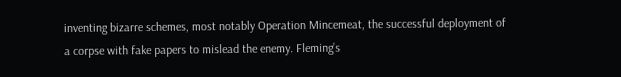inventing bizarre schemes, most notably Operation Mincemeat, the successful deployment of a corpse with fake papers to mislead the enemy. Fleming’s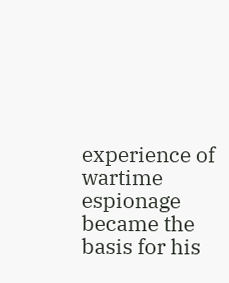experience of wartime espionage became the basis for his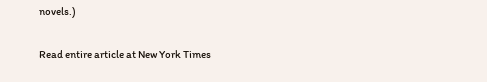novels.)

Read entire article at New York Times